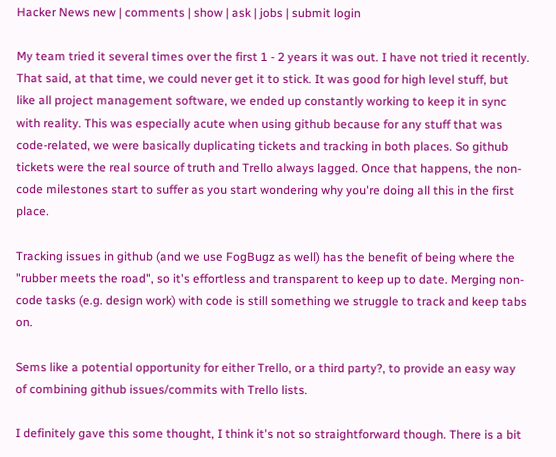Hacker News new | comments | show | ask | jobs | submit login

My team tried it several times over the first 1 - 2 years it was out. I have not tried it recently. That said, at that time, we could never get it to stick. It was good for high level stuff, but like all project management software, we ended up constantly working to keep it in sync with reality. This was especially acute when using github because for any stuff that was code-related, we were basically duplicating tickets and tracking in both places. So github tickets were the real source of truth and Trello always lagged. Once that happens, the non-code milestones start to suffer as you start wondering why you're doing all this in the first place.

Tracking issues in github (and we use FogBugz as well) has the benefit of being where the "rubber meets the road", so it's effortless and transparent to keep up to date. Merging non-code tasks (e.g. design work) with code is still something we struggle to track and keep tabs on.

Sems like a potential opportunity for either Trello, or a third party?, to provide an easy way of combining github issues/commits with Trello lists.

I definitely gave this some thought, I think it's not so straightforward though. There is a bit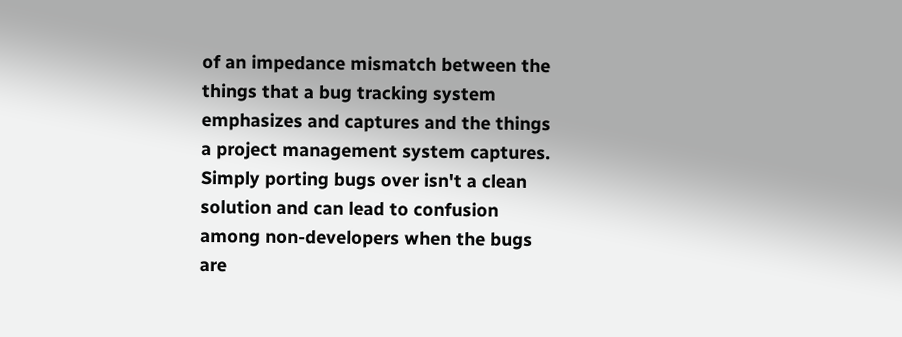of an impedance mismatch between the things that a bug tracking system emphasizes and captures and the things a project management system captures. Simply porting bugs over isn't a clean solution and can lead to confusion among non-developers when the bugs are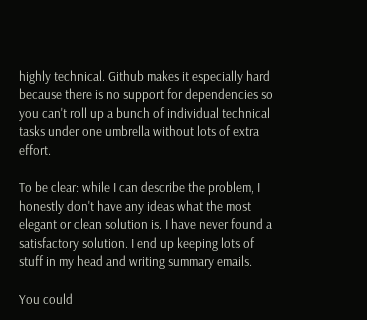highly technical. Github makes it especially hard because there is no support for dependencies so you can't roll up a bunch of individual technical tasks under one umbrella without lots of extra effort.

To be clear: while I can describe the problem, I honestly don't have any ideas what the most elegant or clean solution is. I have never found a satisfactory solution. I end up keeping lots of stuff in my head and writing summary emails.

You could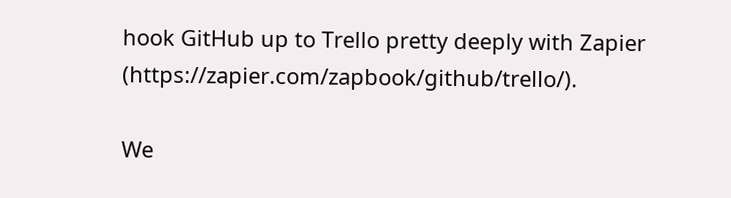hook GitHub up to Trello pretty deeply with Zapier (https://zapier.com/zapbook/github/trello/).

We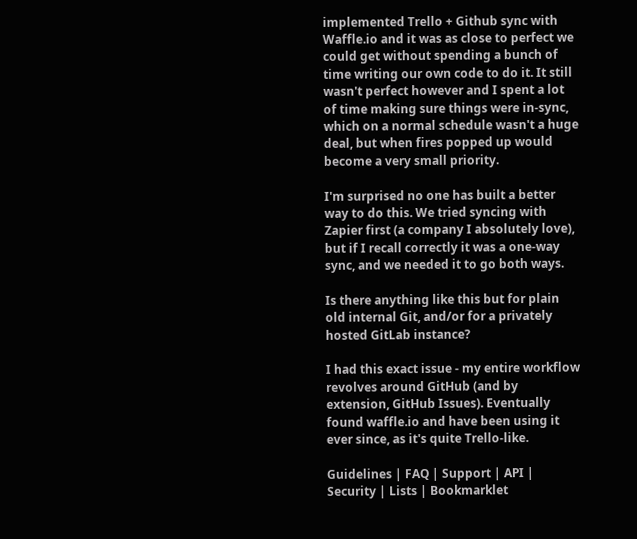implemented Trello + Github sync with Waffle.io and it was as close to perfect we could get without spending a bunch of time writing our own code to do it. It still wasn't perfect however and I spent a lot of time making sure things were in-sync, which on a normal schedule wasn't a huge deal, but when fires popped up would become a very small priority.

I'm surprised no one has built a better way to do this. We tried syncing with Zapier first (a company I absolutely love), but if I recall correctly it was a one-way sync, and we needed it to go both ways.

Is there anything like this but for plain old internal Git, and/or for a privately hosted GitLab instance?

I had this exact issue - my entire workflow revolves around GitHub (and by extension, GitHub Issues). Eventually found waffle.io and have been using it ever since, as it's quite Trello-like.

Guidelines | FAQ | Support | API | Security | Lists | Bookmarklet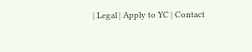| Legal | Apply to YC | Contact